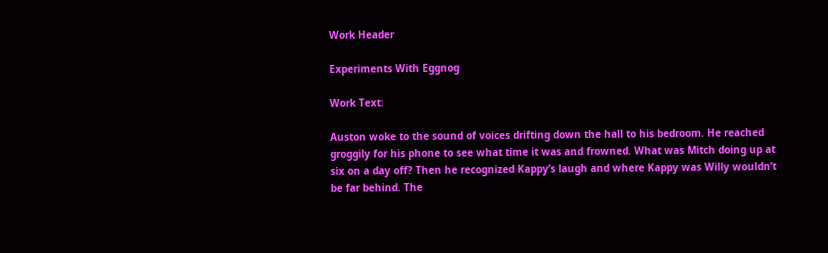Work Header

Experiments With Eggnog

Work Text:

Auston woke to the sound of voices drifting down the hall to his bedroom. He reached groggily for his phone to see what time it was and frowned. What was Mitch doing up at six on a day off? Then he recognized Kappy’s laugh and where Kappy was Willy wouldn’t be far behind. The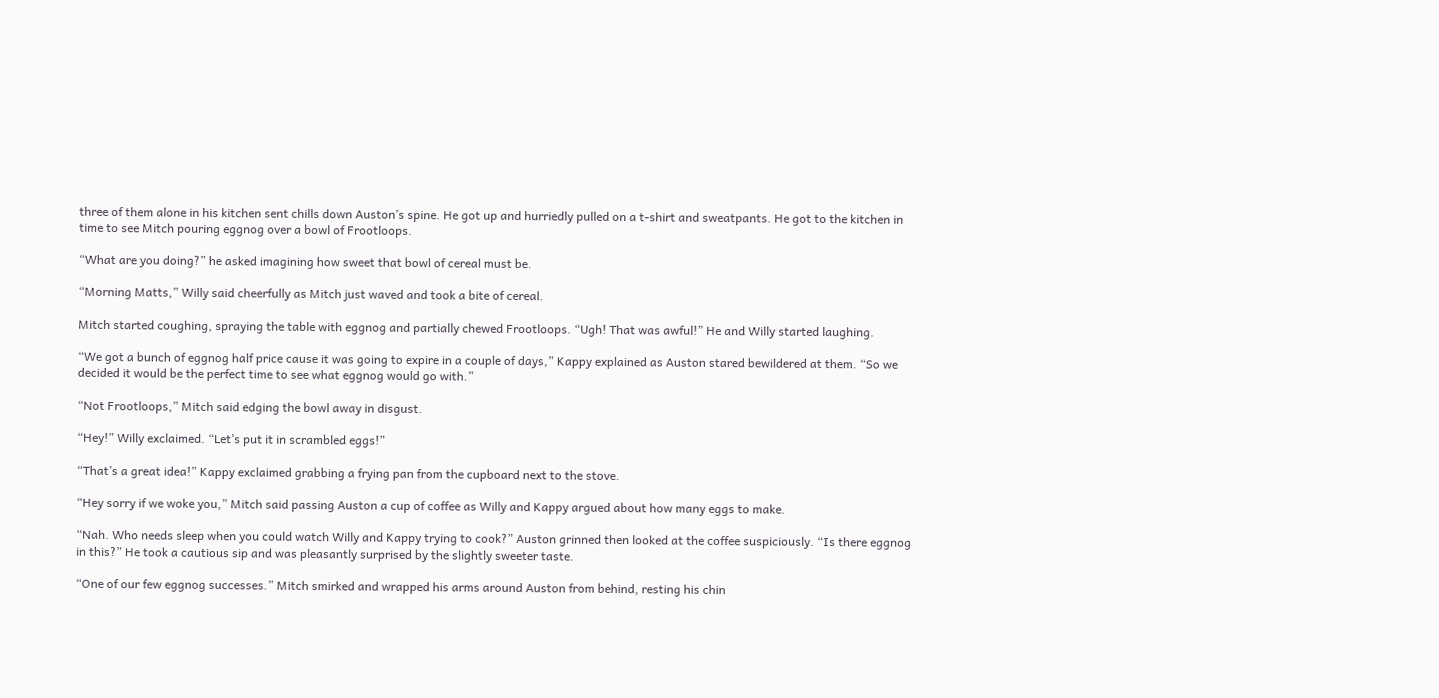three of them alone in his kitchen sent chills down Auston’s spine. He got up and hurriedly pulled on a t-shirt and sweatpants. He got to the kitchen in time to see Mitch pouring eggnog over a bowl of Frootloops.

“What are you doing?” he asked imagining how sweet that bowl of cereal must be.

“Morning Matts,” Willy said cheerfully as Mitch just waved and took a bite of cereal.

Mitch started coughing, spraying the table with eggnog and partially chewed Frootloops. “Ugh! That was awful!” He and Willy started laughing.

“We got a bunch of eggnog half price cause it was going to expire in a couple of days,” Kappy explained as Auston stared bewildered at them. “So we decided it would be the perfect time to see what eggnog would go with.”

“Not Frootloops,” Mitch said edging the bowl away in disgust.

“Hey!” Willy exclaimed. “Let’s put it in scrambled eggs!”

“That’s a great idea!” Kappy exclaimed grabbing a frying pan from the cupboard next to the stove.

“Hey sorry if we woke you,” Mitch said passing Auston a cup of coffee as Willy and Kappy argued about how many eggs to make.

“Nah. Who needs sleep when you could watch Willy and Kappy trying to cook?” Auston grinned then looked at the coffee suspiciously. “Is there eggnog in this?” He took a cautious sip and was pleasantly surprised by the slightly sweeter taste.

“One of our few eggnog successes.” Mitch smirked and wrapped his arms around Auston from behind, resting his chin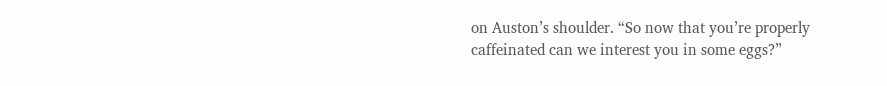on Auston’s shoulder. “So now that you’re properly caffeinated can we interest you in some eggs?”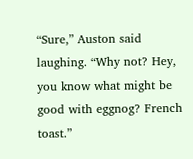“Sure,” Auston said laughing. “Why not? Hey, you know what might be good with eggnog? French toast.”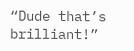“Dude that’s brilliant!”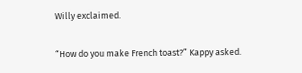Willy exclaimed.

“How do you make French toast?” Kappy asked.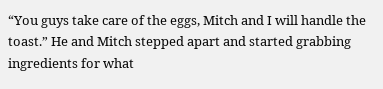“You guys take care of the eggs, Mitch and I will handle the toast.” He and Mitch stepped apart and started grabbing ingredients for what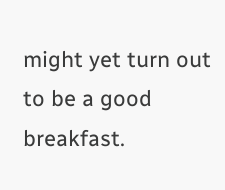might yet turn out to be a good breakfast.